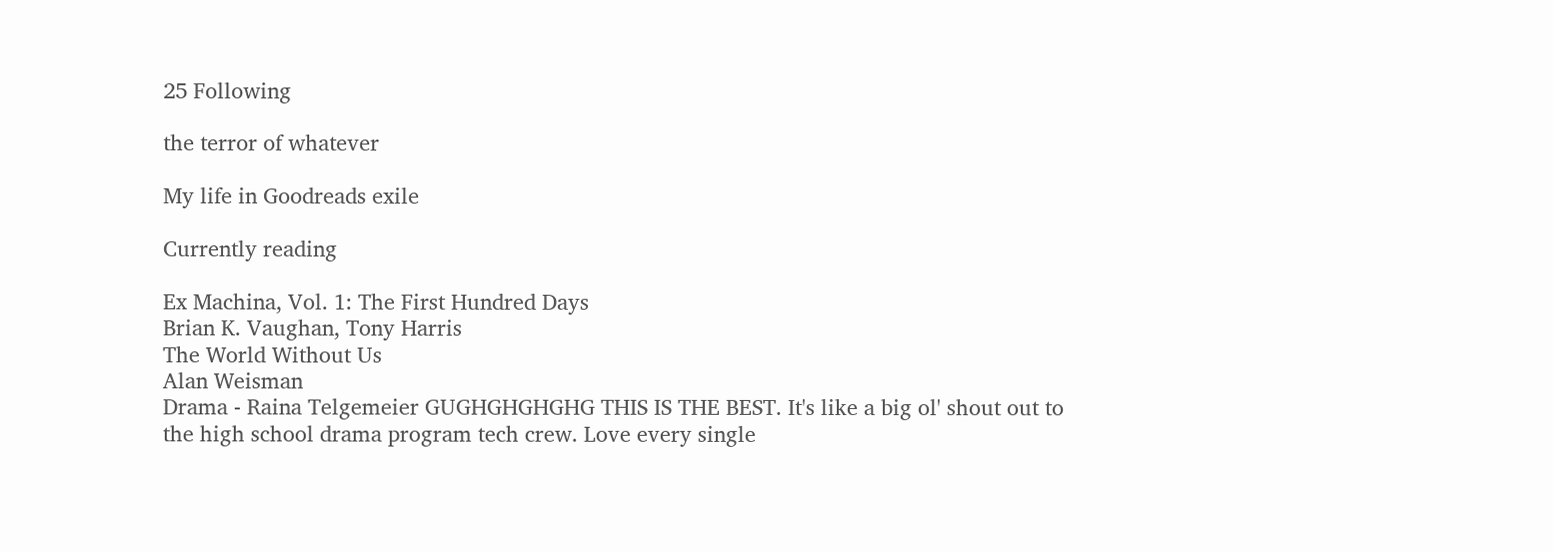25 Following

the terror of whatever

My life in Goodreads exile

Currently reading

Ex Machina, Vol. 1: The First Hundred Days
Brian K. Vaughan, Tony Harris
The World Without Us
Alan Weisman
Drama - Raina Telgemeier GUGHGHGHGHG THIS IS THE BEST. It's like a big ol' shout out to the high school drama program tech crew. Love every single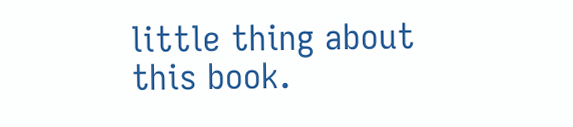little thing about this book.